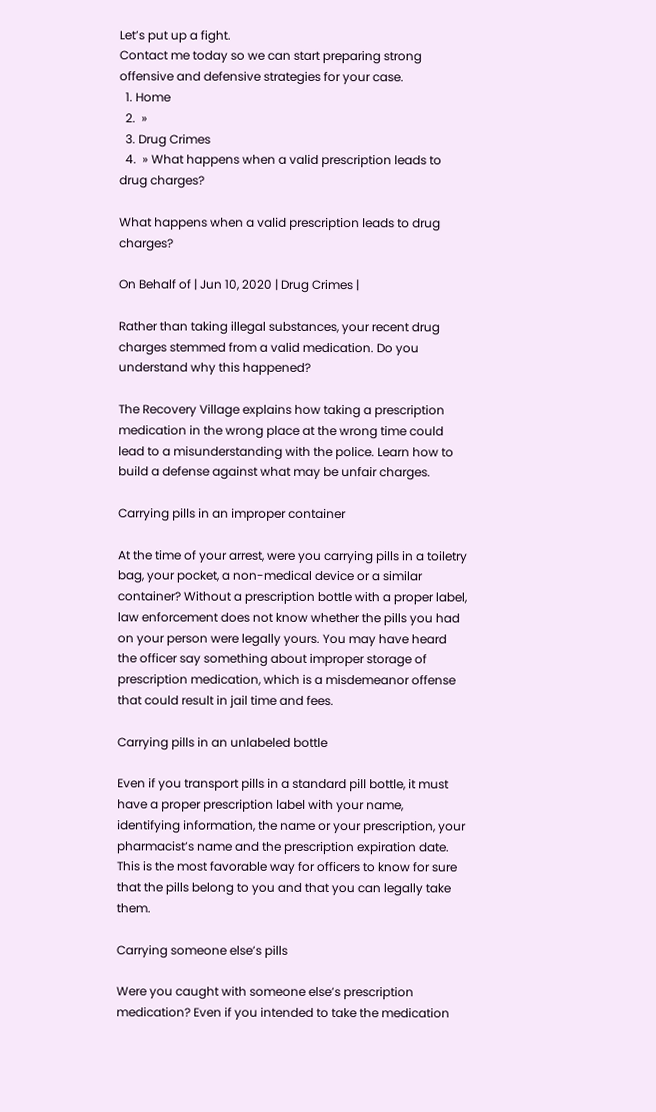Let’s put up a fight.
Contact me today so we can start preparing strong offensive and defensive strategies for your case.
  1. Home
  2.  »
  3. Drug Crimes
  4.  » What happens when a valid prescription leads to drug charges?

What happens when a valid prescription leads to drug charges?

On Behalf of | Jun 10, 2020 | Drug Crimes |

Rather than taking illegal substances, your recent drug charges stemmed from a valid medication. Do you understand why this happened?

The Recovery Village explains how taking a prescription medication in the wrong place at the wrong time could lead to a misunderstanding with the police. Learn how to build a defense against what may be unfair charges.

Carrying pills in an improper container

At the time of your arrest, were you carrying pills in a toiletry bag, your pocket, a non-medical device or a similar container? Without a prescription bottle with a proper label, law enforcement does not know whether the pills you had on your person were legally yours. You may have heard the officer say something about improper storage of prescription medication, which is a misdemeanor offense that could result in jail time and fees.

Carrying pills in an unlabeled bottle

Even if you transport pills in a standard pill bottle, it must have a proper prescription label with your name, identifying information, the name or your prescription, your pharmacist’s name and the prescription expiration date. This is the most favorable way for officers to know for sure that the pills belong to you and that you can legally take them.

Carrying someone else’s pills

Were you caught with someone else’s prescription medication? Even if you intended to take the medication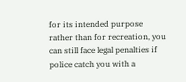for its intended purpose rather than for recreation, you can still face legal penalties if police catch you with a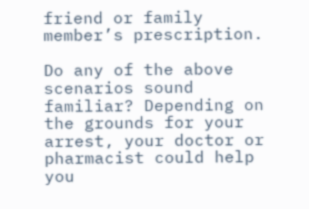friend or family member’s prescription.

Do any of the above scenarios sound familiar? Depending on the grounds for your arrest, your doctor or pharmacist could help you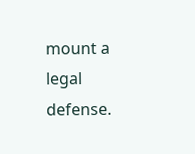mount a legal defense.